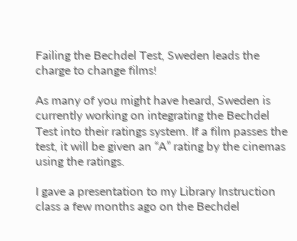Failing the Bechdel Test, Sweden leads the charge to change films!

As many of you might have heard, Sweden is currently working on integrating the Bechdel Test into their ratings system. If a film passes the test, it will be given an “A” rating by the cinemas using the ratings.

I gave a presentation to my Library Instruction class a few months ago on the Bechdel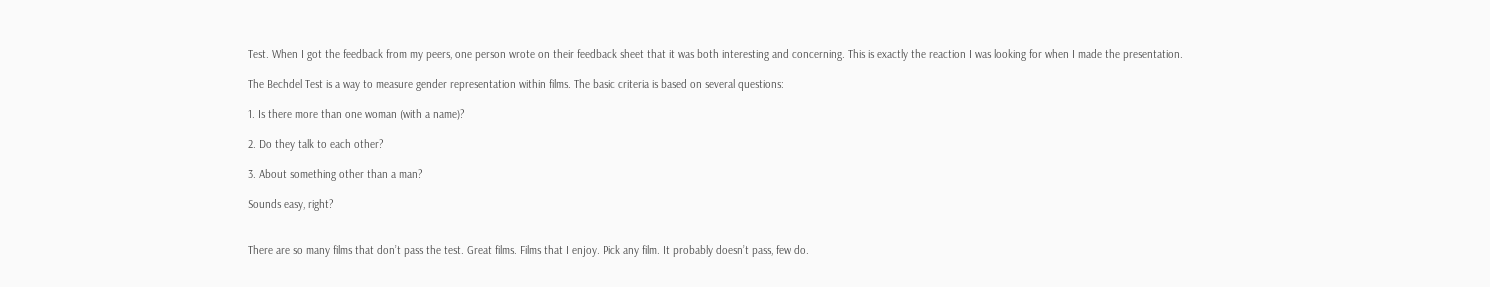Test. When I got the feedback from my peers, one person wrote on their feedback sheet that it was both interesting and concerning. This is exactly the reaction I was looking for when I made the presentation.

The Bechdel Test is a way to measure gender representation within films. The basic criteria is based on several questions:

1. Is there more than one woman (with a name)?

2. Do they talk to each other?

3. About something other than a man?

Sounds easy, right?


There are so many films that don’t pass the test. Great films. Films that I enjoy. Pick any film. It probably doesn’t pass, few do.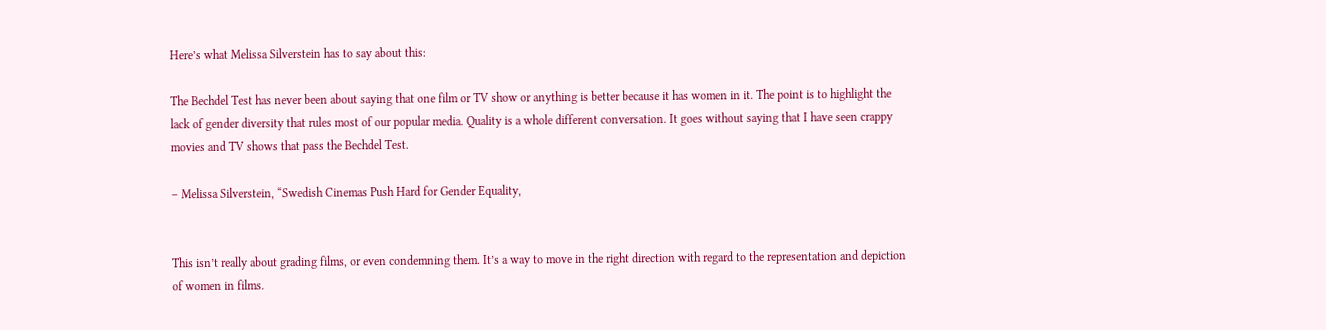Here’s what Melissa Silverstein has to say about this:

The Bechdel Test has never been about saying that one film or TV show or anything is better because it has women in it. The point is to highlight the lack of gender diversity that rules most of our popular media. Quality is a whole different conversation. It goes without saying that I have seen crappy movies and TV shows that pass the Bechdel Test.

– Melissa Silverstein, “Swedish Cinemas Push Hard for Gender Equality,


This isn’t really about grading films, or even condemning them. It’s a way to move in the right direction with regard to the representation and depiction of women in films.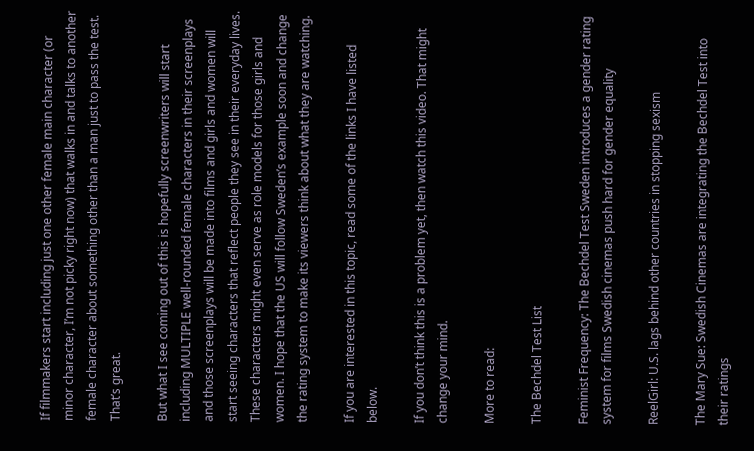If filmmakers start including just one other female main character (or minor character, I’m not picky right now) that walks in and talks to another female character about something other than a man just to pass the test. That’s great.

But what I see coming out of this is hopefully screenwriters will start including MULTIPLE well-rounded female characters in their screenplays and those screenplays will be made into films and girls and women will start seeing characters that reflect people they see in their everyday lives. These characters might even serve as role models for those girls and women. I hope that the US will follow Sweden’s example soon and change the rating system to make its viewers think about what they are watching.

If you are interested in this topic, read some of the links I have listed below.

If you don’t think this is a problem yet, then watch this video. That might change your mind.

More to read:

The Bechdel Test List

Feminist Frequency: The Bechdel Test Sweden introduces a gender rating system for films Swedish cinemas push hard for gender equality

ReelGirl: U.S. lags behind other countries in stopping sexism

The Mary Sue: Swedish Cinemas are integrating the Bechdel Test into their ratings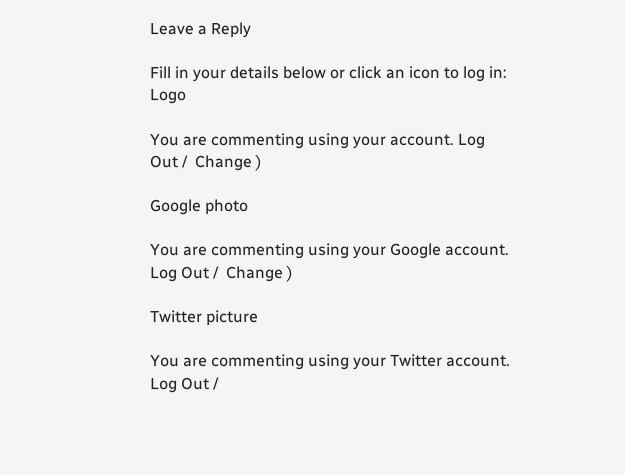Leave a Reply

Fill in your details below or click an icon to log in: Logo

You are commenting using your account. Log Out /  Change )

Google photo

You are commenting using your Google account. Log Out /  Change )

Twitter picture

You are commenting using your Twitter account. Log Out /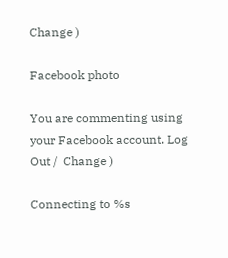Change )

Facebook photo

You are commenting using your Facebook account. Log Out /  Change )

Connecting to %s